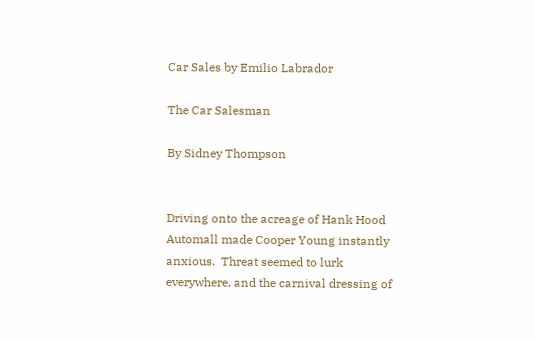Car Sales by Emilio Labrador

The Car Salesman

By Sidney Thompson


Driving onto the acreage of Hank Hood Automall made Cooper Young instantly anxious.  Threat seemed to lurk everywhere, and the carnival dressing of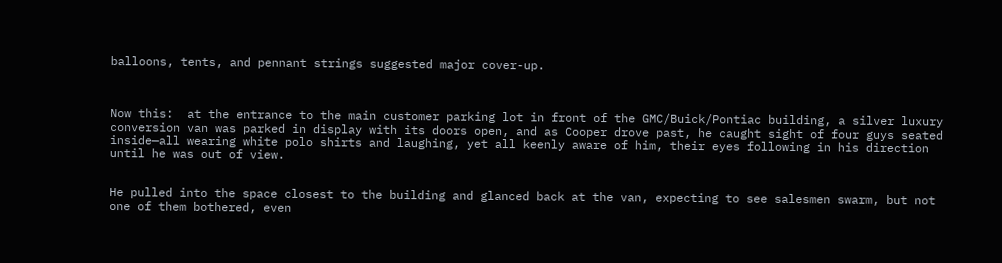balloons, tents, and pennant strings suggested major cover-up.



Now this:  at the entrance to the main customer parking lot in front of the GMC/Buick/Pontiac building, a silver luxury conversion van was parked in display with its doors open, and as Cooper drove past, he caught sight of four guys seated inside—all wearing white polo shirts and laughing, yet all keenly aware of him, their eyes following in his direction until he was out of view.


He pulled into the space closest to the building and glanced back at the van, expecting to see salesmen swarm, but not one of them bothered, even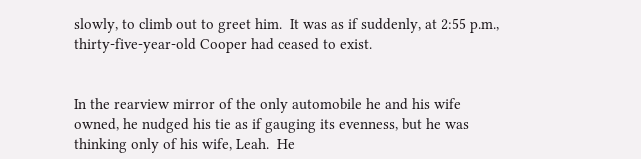slowly, to climb out to greet him.  It was as if suddenly, at 2:55 p.m., thirty-five-year-old Cooper had ceased to exist.


In the rearview mirror of the only automobile he and his wife owned, he nudged his tie as if gauging its evenness, but he was thinking only of his wife, Leah.  He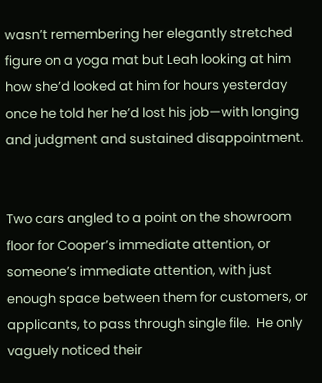wasn’t remembering her elegantly stretched figure on a yoga mat but Leah looking at him how she’d looked at him for hours yesterday once he told her he’d lost his job—with longing and judgment and sustained disappointment.


Two cars angled to a point on the showroom floor for Cooper’s immediate attention, or someone’s immediate attention, with just enough space between them for customers, or applicants, to pass through single file.  He only vaguely noticed their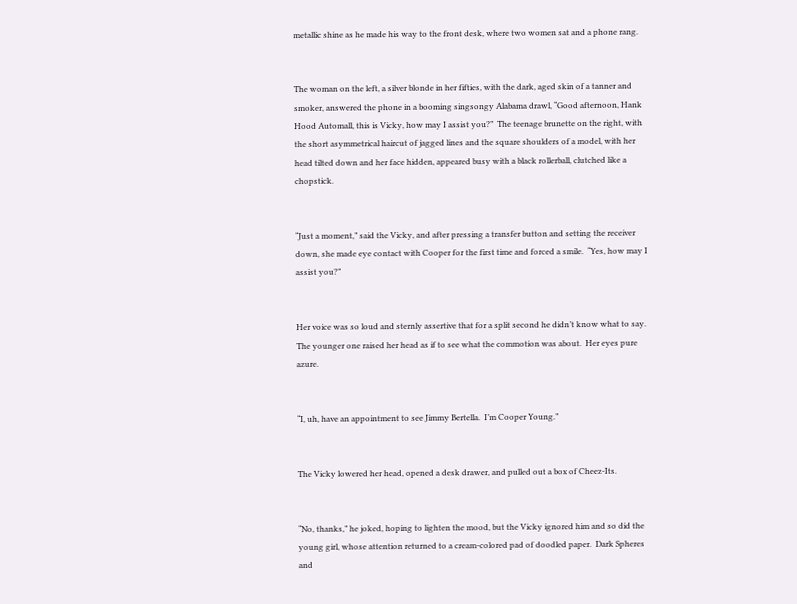metallic shine as he made his way to the front desk, where two women sat and a phone rang.


The woman on the left, a silver blonde in her fifties, with the dark, aged skin of a tanner and smoker, answered the phone in a booming singsongy Alabama drawl, “Good afternoon, Hank Hood Automall, this is Vicky, how may I assist you?”  The teenage brunette on the right, with the short asymmetrical haircut of jagged lines and the square shoulders of a model, with her head tilted down and her face hidden, appeared busy with a black rollerball, clutched like a chopstick.


“Just a moment,” said the Vicky, and after pressing a transfer button and setting the receiver down, she made eye contact with Cooper for the first time and forced a smile.  “Yes, how may I assist you?”


Her voice was so loud and sternly assertive that for a split second he didn’t know what to say.  The younger one raised her head as if to see what the commotion was about.  Her eyes pure azure.


“I, uh, have an appointment to see Jimmy Bertella.  I’m Cooper Young.”


The Vicky lowered her head, opened a desk drawer, and pulled out a box of Cheez-Its.


“No, thanks,” he joked, hoping to lighten the mood, but the Vicky ignored him and so did the young girl, whose attention returned to a cream-colored pad of doodled paper.  Dark Spheres and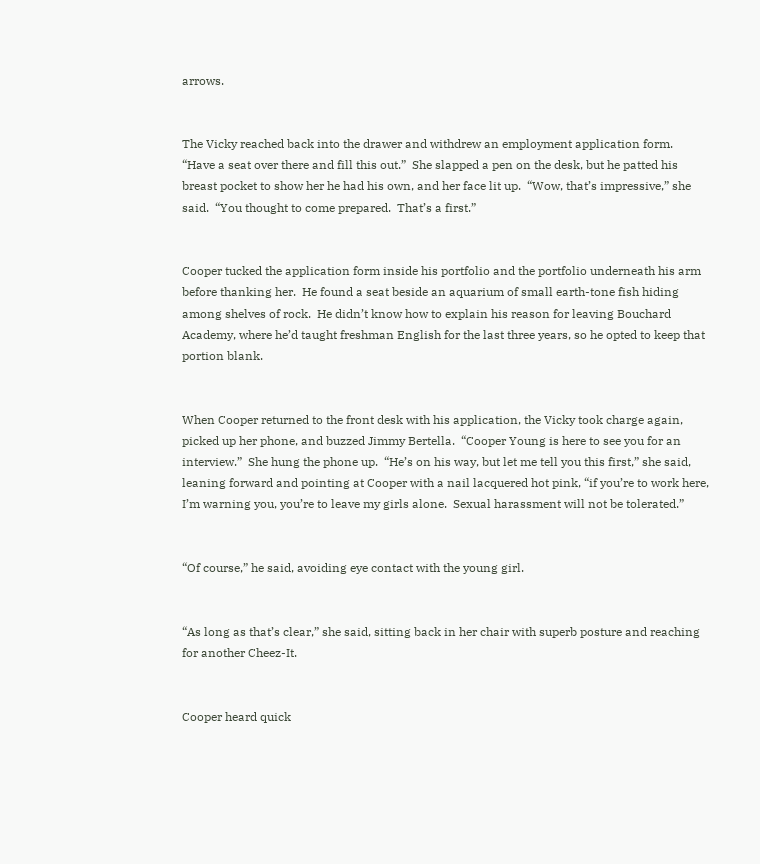arrows.


The Vicky reached back into the drawer and withdrew an employment application form.  “Have a seat over there and fill this out.”  She slapped a pen on the desk, but he patted his breast pocket to show her he had his own, and her face lit up.  “Wow, that’s impressive,” she said.  “You thought to come prepared.  That’s a first.”


Cooper tucked the application form inside his portfolio and the portfolio underneath his arm before thanking her.  He found a seat beside an aquarium of small earth-tone fish hiding among shelves of rock.  He didn’t know how to explain his reason for leaving Bouchard Academy, where he’d taught freshman English for the last three years, so he opted to keep that portion blank.


When Cooper returned to the front desk with his application, the Vicky took charge again, picked up her phone, and buzzed Jimmy Bertella.  “Cooper Young is here to see you for an interview.”  She hung the phone up.  “He’s on his way, but let me tell you this first,” she said, leaning forward and pointing at Cooper with a nail lacquered hot pink, “if you’re to work here, I’m warning you, you’re to leave my girls alone.  Sexual harassment will not be tolerated.”


“Of course,” he said, avoiding eye contact with the young girl.


“As long as that’s clear,” she said, sitting back in her chair with superb posture and reaching for another Cheez-It.


Cooper heard quick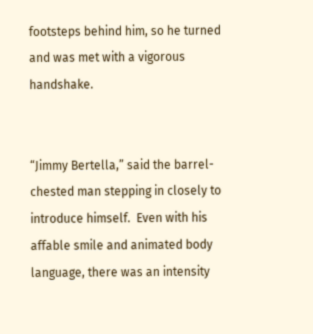footsteps behind him, so he turned and was met with a vigorous handshake.


“Jimmy Bertella,” said the barrel-chested man stepping in closely to introduce himself.  Even with his affable smile and animated body language, there was an intensity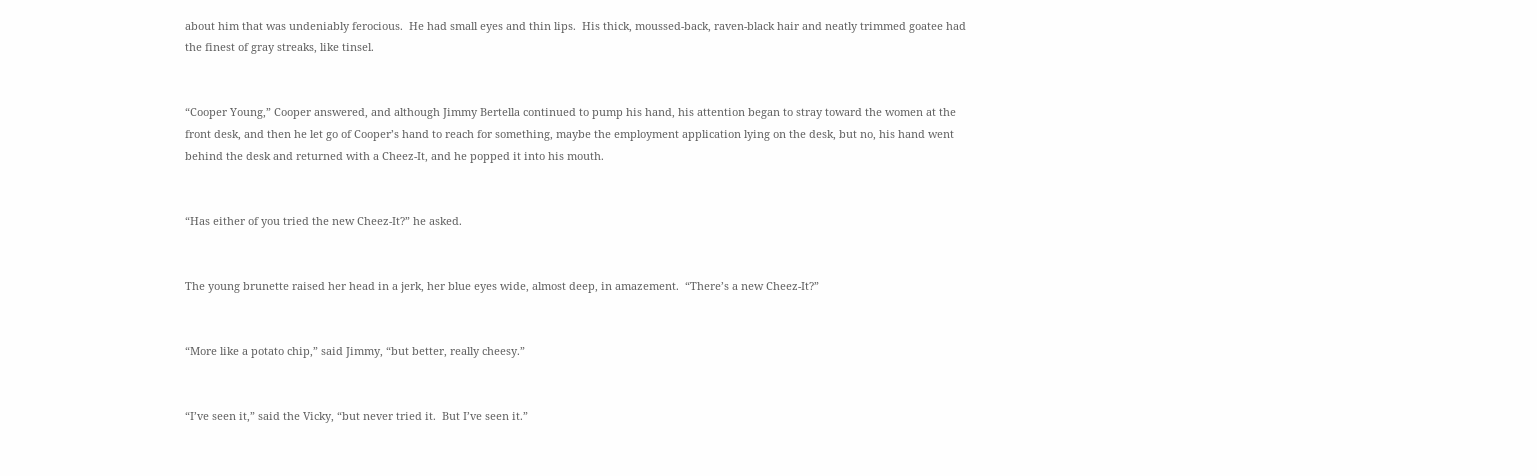about him that was undeniably ferocious.  He had small eyes and thin lips.  His thick, moussed-back, raven-black hair and neatly trimmed goatee had the finest of gray streaks, like tinsel.


“Cooper Young,” Cooper answered, and although Jimmy Bertella continued to pump his hand, his attention began to stray toward the women at the front desk, and then he let go of Cooper’s hand to reach for something, maybe the employment application lying on the desk, but no, his hand went behind the desk and returned with a Cheez-It, and he popped it into his mouth.


“Has either of you tried the new Cheez-It?” he asked.


The young brunette raised her head in a jerk, her blue eyes wide, almost deep, in amazement.  “There’s a new Cheez-It?”


“More like a potato chip,” said Jimmy, “but better, really cheesy.”


“I’ve seen it,” said the Vicky, “but never tried it.  But I’ve seen it.”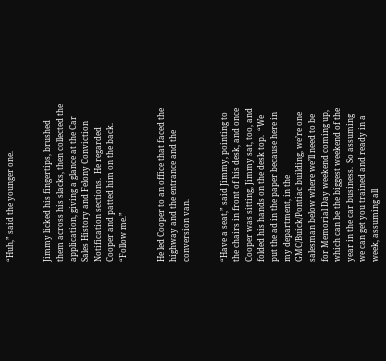“Huh,” said the younger one.


Jimmy licked his fingertips, brushed them across his slacks, then collected the application, giving a glance at the Car Sales History and Felony Conviction Notification sections.  He regarded Cooper and patted him on the back.  “Follow me.”


He led Cooper to an office that faced the highway and the entrance and the conversion van.


“Have a seat,” said Jimmy, pointing to the chairs in front of his desk, and once Cooper was sitting, Jimmy sat, too, and folded his hands on the desk top.  “We put the ad in the paper because here in my department, in the GMC/Buick/Pontiac building, we’re one salesman below where we’ll need to be for Memorial Day weekend coming up, which can be the biggest weekend of the year in the car business.  So assuming we can get you trained and ready in a week, assuming all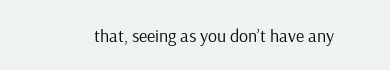that, seeing as you don’t have any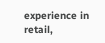experience in retail,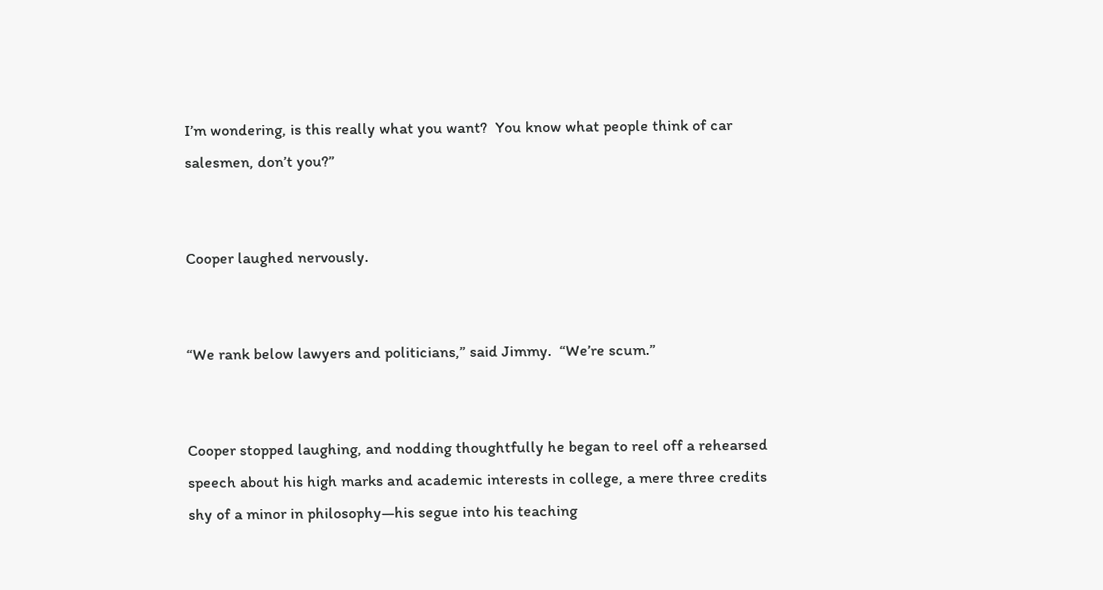I’m wondering, is this really what you want?  You know what people think of car salesmen, don’t you?”


Cooper laughed nervously.


“We rank below lawyers and politicians,” said Jimmy.  “We’re scum.”


Cooper stopped laughing, and nodding thoughtfully he began to reel off a rehearsed speech about his high marks and academic interests in college, a mere three credits shy of a minor in philosophy—his segue into his teaching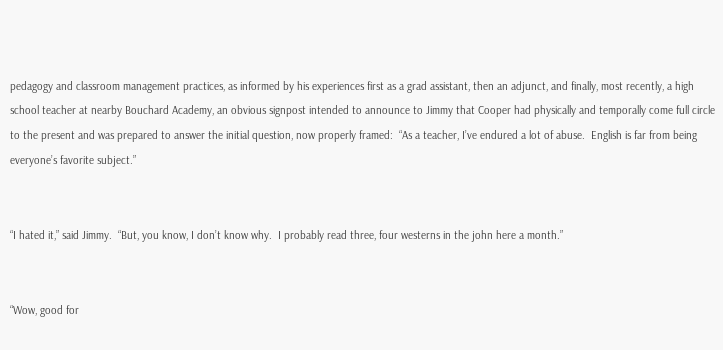pedagogy and classroom management practices, as informed by his experiences first as a grad assistant, then an adjunct, and finally, most recently, a high school teacher at nearby Bouchard Academy, an obvious signpost intended to announce to Jimmy that Cooper had physically and temporally come full circle to the present and was prepared to answer the initial question, now properly framed:  “As a teacher, I’ve endured a lot of abuse.  English is far from being everyone’s favorite subject.”


“I hated it,” said Jimmy.  “But, you know, I don’t know why.  I probably read three, four westerns in the john here a month.”


“Wow, good for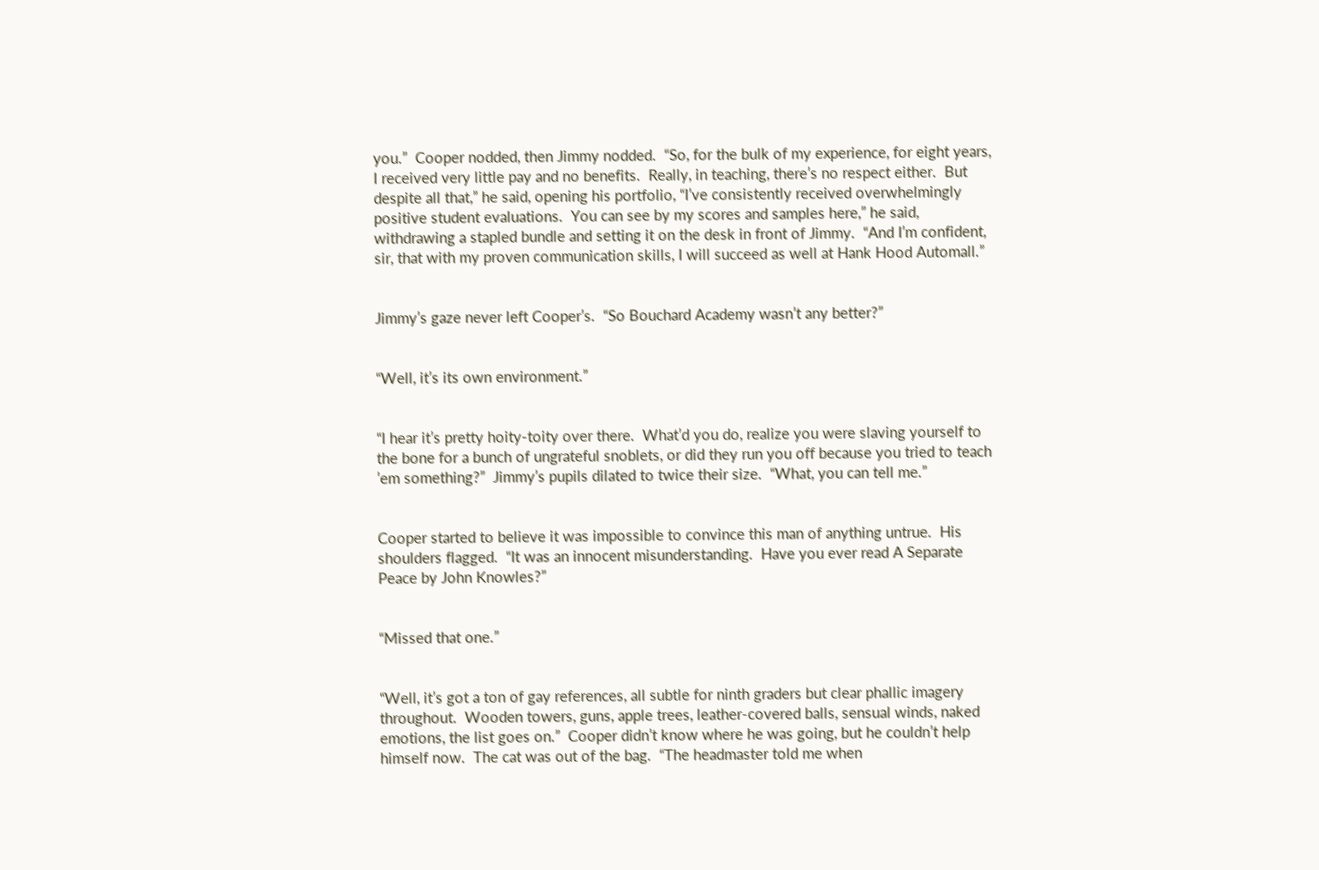you.”  Cooper nodded, then Jimmy nodded.  “So, for the bulk of my experience, for eight years, I received very little pay and no benefits.  Really, in teaching, there’s no respect either.  But despite all that,” he said, opening his portfolio, “I’ve consistently received overwhelmingly positive student evaluations.  You can see by my scores and samples here,” he said, withdrawing a stapled bundle and setting it on the desk in front of Jimmy.  “And I’m confident, sir, that with my proven communication skills, I will succeed as well at Hank Hood Automall.”


Jimmy’s gaze never left Cooper’s.  “So Bouchard Academy wasn’t any better?”


“Well, it’s its own environment.”


“I hear it’s pretty hoity-toity over there.  What’d you do, realize you were slaving yourself to the bone for a bunch of ungrateful snoblets, or did they run you off because you tried to teach ’em something?”  Jimmy’s pupils dilated to twice their size.  “What, you can tell me.”


Cooper started to believe it was impossible to convince this man of anything untrue.  His shoulders flagged.  “It was an innocent misunderstanding.  Have you ever read A Separate Peace by John Knowles?”


“Missed that one.”


“Well, it’s got a ton of gay references, all subtle for ninth graders but clear phallic imagery throughout.  Wooden towers, guns, apple trees, leather-covered balls, sensual winds, naked emotions, the list goes on.”  Cooper didn’t know where he was going, but he couldn’t help himself now.  The cat was out of the bag.  “The headmaster told me when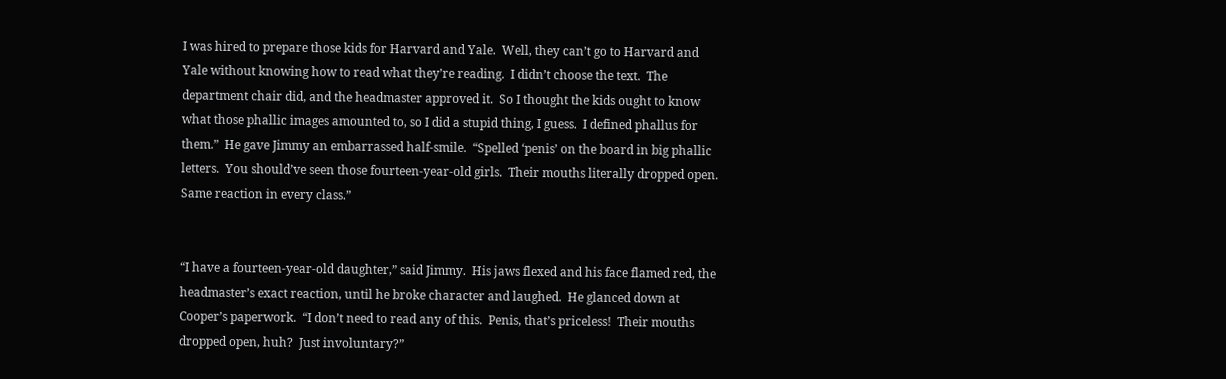I was hired to prepare those kids for Harvard and Yale.  Well, they can’t go to Harvard and Yale without knowing how to read what they’re reading.  I didn’t choose the text.  The department chair did, and the headmaster approved it.  So I thought the kids ought to know what those phallic images amounted to, so I did a stupid thing, I guess.  I defined phallus for them.”  He gave Jimmy an embarrassed half-smile.  “Spelled ‘penis’ on the board in big phallic letters.  You should’ve seen those fourteen-year-old girls.  Their mouths literally dropped open.  Same reaction in every class.”


“I have a fourteen-year-old daughter,” said Jimmy.  His jaws flexed and his face flamed red, the headmaster’s exact reaction, until he broke character and laughed.  He glanced down at Cooper’s paperwork.  “I don’t need to read any of this.  Penis, that’s priceless!  Their mouths dropped open, huh?  Just involuntary?”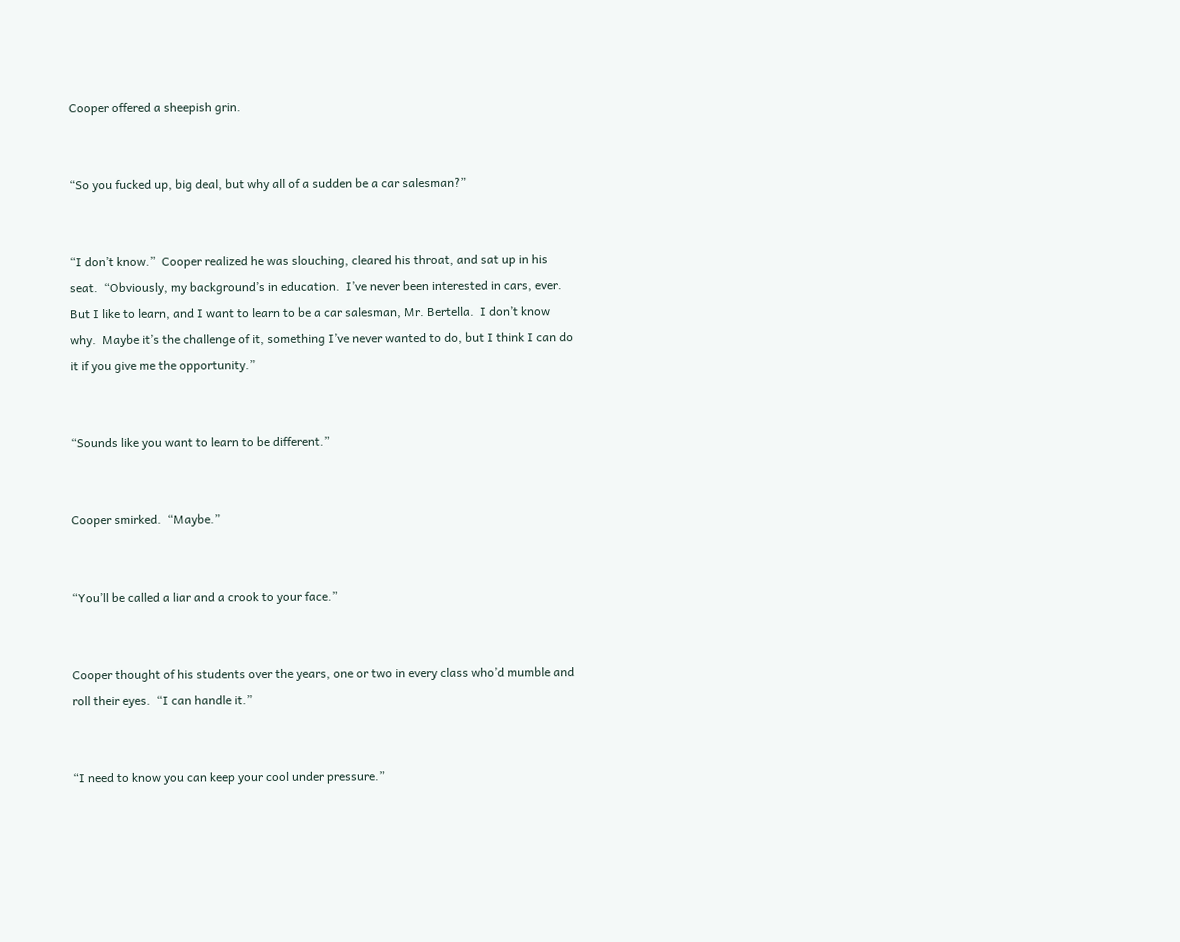Cooper offered a sheepish grin.


“So you fucked up, big deal, but why all of a sudden be a car salesman?”


“I don’t know.”  Cooper realized he was slouching, cleared his throat, and sat up in his seat.  “Obviously, my background’s in education.  I’ve never been interested in cars, ever.  But I like to learn, and I want to learn to be a car salesman, Mr. Bertella.  I don’t know why.  Maybe it’s the challenge of it, something I’ve never wanted to do, but I think I can do it if you give me the opportunity.”


“Sounds like you want to learn to be different.”


Cooper smirked.  “Maybe.”


“You’ll be called a liar and a crook to your face.”


Cooper thought of his students over the years, one or two in every class who’d mumble and roll their eyes.  “I can handle it.”


“I need to know you can keep your cool under pressure.”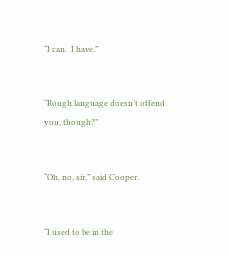“I can.  I have.”


“Rough language doesn’t offend you, though?”


“Oh, no, sir,” said Cooper.


“I used to be in the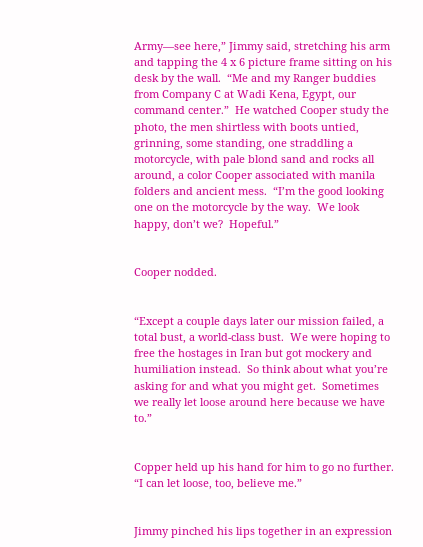Army—see here,” Jimmy said, stretching his arm and tapping the 4 x 6 picture frame sitting on his desk by the wall.  “Me and my Ranger buddies from Company C at Wadi Kena, Egypt, our command center.”  He watched Cooper study the photo, the men shirtless with boots untied, grinning, some standing, one straddling a motorcycle, with pale blond sand and rocks all around, a color Cooper associated with manila folders and ancient mess.  “I’m the good looking one on the motorcycle by the way.  We look happy, don’t we?  Hopeful.”


Cooper nodded.


“Except a couple days later our mission failed, a total bust, a world-class bust.  We were hoping to free the hostages in Iran but got mockery and humiliation instead.  So think about what you’re asking for and what you might get.  Sometimes we really let loose around here because we have to.”


Copper held up his hand for him to go no further.  “I can let loose, too, believe me.”


Jimmy pinched his lips together in an expression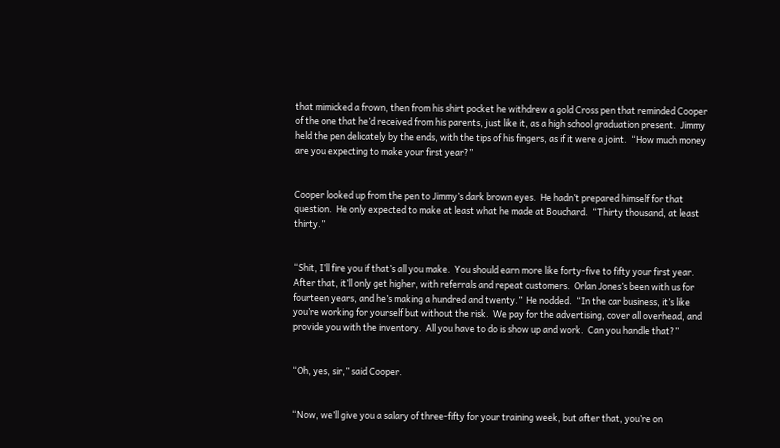that mimicked a frown, then from his shirt pocket he withdrew a gold Cross pen that reminded Cooper of the one that he’d received from his parents, just like it, as a high school graduation present.  Jimmy held the pen delicately by the ends, with the tips of his fingers, as if it were a joint.  “How much money are you expecting to make your first year?”


Cooper looked up from the pen to Jimmy’s dark brown eyes.  He hadn’t prepared himself for that question.  He only expected to make at least what he made at Bouchard.  “Thirty thousand, at least thirty.”


“Shit, I’ll fire you if that’s all you make.  You should earn more like forty-five to fifty your first year.  After that, it’ll only get higher, with referrals and repeat customers.  Orlan Jones’s been with us for fourteen years, and he’s making a hundred and twenty.”  He nodded.  “In the car business, it’s like you’re working for yourself but without the risk.  We pay for the advertising, cover all overhead, and provide you with the inventory.  All you have to do is show up and work.  Can you handle that?”


“Oh, yes, sir,” said Cooper.


“Now, we’ll give you a salary of three-fifty for your training week, but after that, you’re on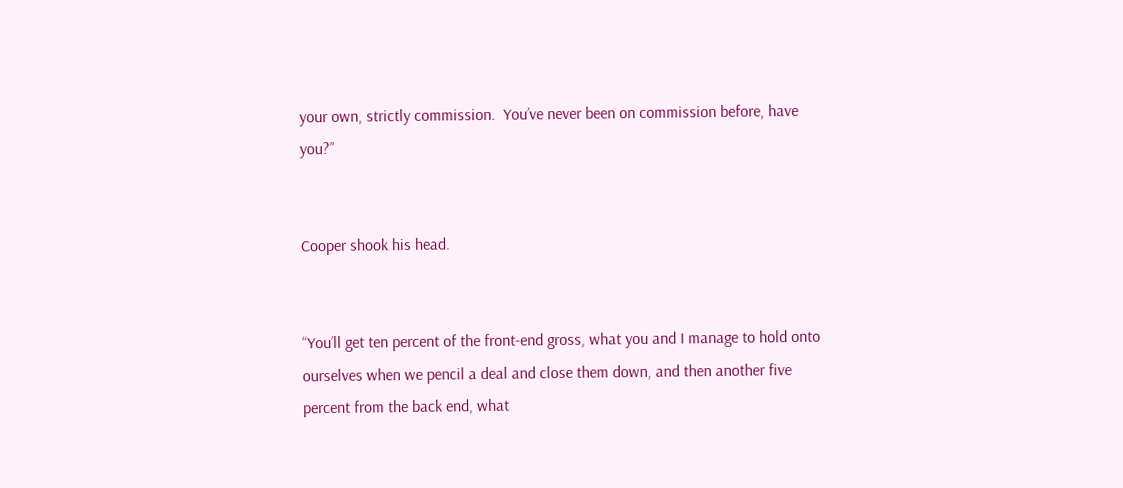your own, strictly commission.  You’ve never been on commission before, have you?”


Cooper shook his head.


“You’ll get ten percent of the front-end gross, what you and I manage to hold onto ourselves when we pencil a deal and close them down, and then another five percent from the back end, what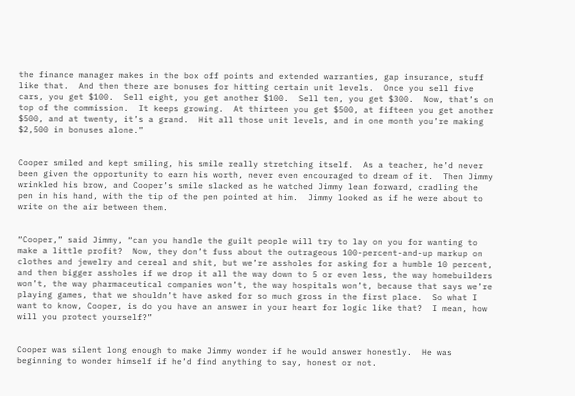the finance manager makes in the box off points and extended warranties, gap insurance, stuff like that.  And then there are bonuses for hitting certain unit levels.  Once you sell five cars, you get $100.  Sell eight, you get another $100.  Sell ten, you get $300.  Now, that’s on top of the commission.  It keeps growing.  At thirteen you get $500, at fifteen you get another $500, and at twenty, it’s a grand.  Hit all those unit levels, and in one month you’re making $2,500 in bonuses alone.”


Cooper smiled and kept smiling, his smile really stretching itself.  As a teacher, he’d never been given the opportunity to earn his worth, never even encouraged to dream of it.  Then Jimmy wrinkled his brow, and Cooper’s smile slacked as he watched Jimmy lean forward, cradling the pen in his hand, with the tip of the pen pointed at him.  Jimmy looked as if he were about to write on the air between them.


“Cooper,” said Jimmy, “can you handle the guilt people will try to lay on you for wanting to make a little profit?  Now, they don’t fuss about the outrageous 100-percent-and-up markup on clothes and jewelry and cereal and shit, but we’re assholes for asking for a humble 10 percent, and then bigger assholes if we drop it all the way down to 5 or even less, the way homebuilders won’t, the way pharmaceutical companies won’t, the way hospitals won’t, because that says we’re playing games, that we shouldn’t have asked for so much gross in the first place.  So what I want to know, Cooper, is do you have an answer in your heart for logic like that?  I mean, how will you protect yourself?”


Cooper was silent long enough to make Jimmy wonder if he would answer honestly.  He was beginning to wonder himself if he’d find anything to say, honest or not.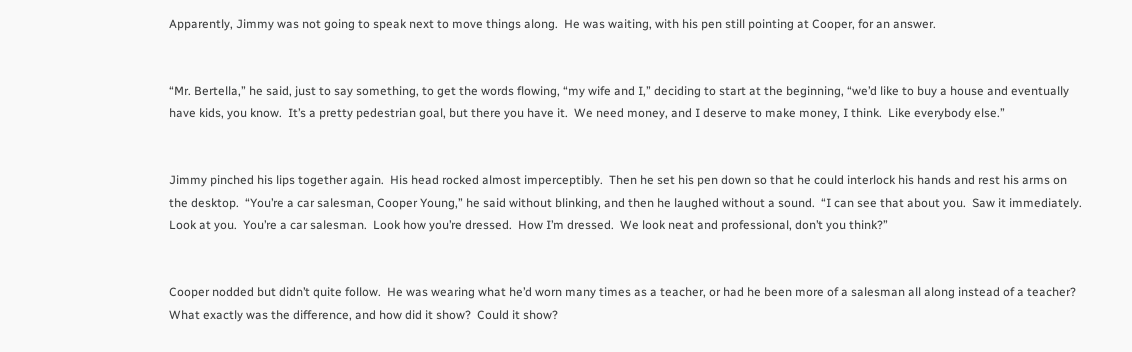Apparently, Jimmy was not going to speak next to move things along.  He was waiting, with his pen still pointing at Cooper, for an answer.


“Mr. Bertella,” he said, just to say something, to get the words flowing, “my wife and I,” deciding to start at the beginning, “we’d like to buy a house and eventually have kids, you know.  It’s a pretty pedestrian goal, but there you have it.  We need money, and I deserve to make money, I think.  Like everybody else.”


Jimmy pinched his lips together again.  His head rocked almost imperceptibly.  Then he set his pen down so that he could interlock his hands and rest his arms on the desktop.  “You’re a car salesman, Cooper Young,” he said without blinking, and then he laughed without a sound.  “I can see that about you.  Saw it immediately.  Look at you.  You’re a car salesman.  Look how you’re dressed.  How I’m dressed.  We look neat and professional, don’t you think?”


Cooper nodded but didn’t quite follow.  He was wearing what he’d worn many times as a teacher, or had he been more of a salesman all along instead of a teacher?  What exactly was the difference, and how did it show?  Could it show?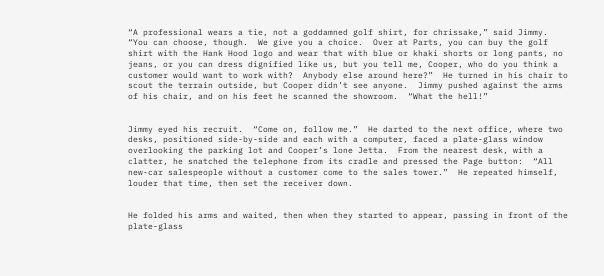“A professional wears a tie, not a goddamned golf shirt, for chrissake,” said Jimmy.  “You can choose, though.  We give you a choice.  Over at Parts, you can buy the golf shirt with the Hank Hood logo and wear that with blue or khaki shorts or long pants, no jeans, or you can dress dignified like us, but you tell me, Cooper, who do you think a customer would want to work with?  Anybody else around here?”  He turned in his chair to scout the terrain outside, but Cooper didn’t see anyone.  Jimmy pushed against the arms of his chair, and on his feet he scanned the showroom.  “What the hell!”


Jimmy eyed his recruit.  “Come on, follow me.”  He darted to the next office, where two desks, positioned side-by-side and each with a computer, faced a plate-glass window overlooking the parking lot and Cooper’s lone Jetta.  From the nearest desk, with a clatter, he snatched the telephone from its cradle and pressed the Page button:  “All new-car salespeople without a customer come to the sales tower.”  He repeated himself, louder that time, then set the receiver down.


He folded his arms and waited, then when they started to appear, passing in front of the plate-glass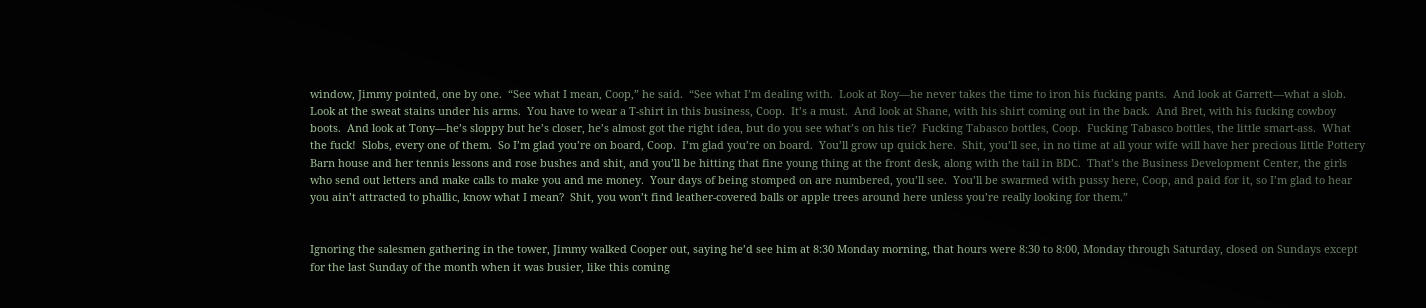window, Jimmy pointed, one by one.  “See what I mean, Coop,” he said.  “See what I’m dealing with.  Look at Roy—he never takes the time to iron his fucking pants.  And look at Garrett—what a slob.  Look at the sweat stains under his arms.  You have to wear a T-shirt in this business, Coop.  It’s a must.  And look at Shane, with his shirt coming out in the back.  And Bret, with his fucking cowboy boots.  And look at Tony—he’s sloppy but he’s closer, he’s almost got the right idea, but do you see what’s on his tie?  Fucking Tabasco bottles, Coop.  Fucking Tabasco bottles, the little smart-ass.  What the fuck!  Slobs, every one of them.  So I’m glad you’re on board, Coop.  I’m glad you’re on board.  You’ll grow up quick here.  Shit, you’ll see, in no time at all your wife will have her precious little Pottery Barn house and her tennis lessons and rose bushes and shit, and you’ll be hitting that fine young thing at the front desk, along with the tail in BDC.  That’s the Business Development Center, the girls who send out letters and make calls to make you and me money.  Your days of being stomped on are numbered, you’ll see.  You’ll be swarmed with pussy here, Coop, and paid for it, so I’m glad to hear you ain’t attracted to phallic, know what I mean?  Shit, you won’t find leather-covered balls or apple trees around here unless you’re really looking for them.”


Ignoring the salesmen gathering in the tower, Jimmy walked Cooper out, saying he’d see him at 8:30 Monday morning, that hours were 8:30 to 8:00, Monday through Saturday, closed on Sundays except for the last Sunday of the month when it was busier, like this coming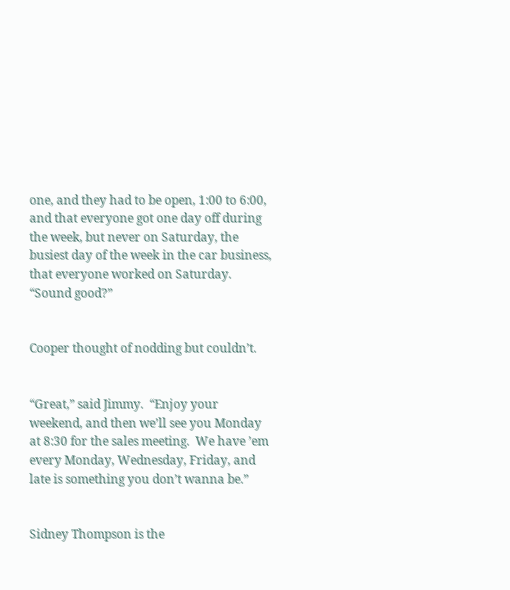one, and they had to be open, 1:00 to 6:00, and that everyone got one day off during the week, but never on Saturday, the busiest day of the week in the car business, that everyone worked on Saturday.  “Sound good?”


Cooper thought of nodding but couldn’t.


“Great,” said Jimmy.  “Enjoy your weekend, and then we’ll see you Monday at 8:30 for the sales meeting.  We have ’em every Monday, Wednesday, Friday, and late is something you don’t wanna be.”


Sidney Thompson is the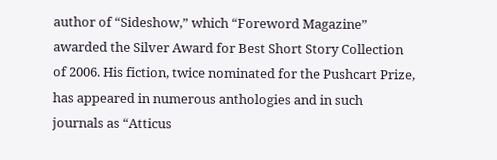author of “Sideshow,” which “Foreword Magazine” awarded the Silver Award for Best Short Story Collection of 2006. His fiction, twice nominated for the Pushcart Prize, has appeared in numerous anthologies and in such journals as “Atticus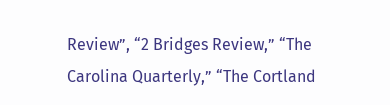Review”, “2 Bridges Review,” “The Carolina Quarterly,” “The Cortland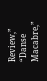Review,” “Danse Macabre,”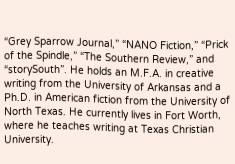“Grey Sparrow Journal,” “NANO Fiction,” “Prick of the Spindle,” “The Southern Review,” and “storySouth”. He holds an M.F.A. in creative writing from the University of Arkansas and a Ph.D. in American fiction from the University of North Texas. He currently lives in Fort Worth, where he teaches writing at Texas Christian University.